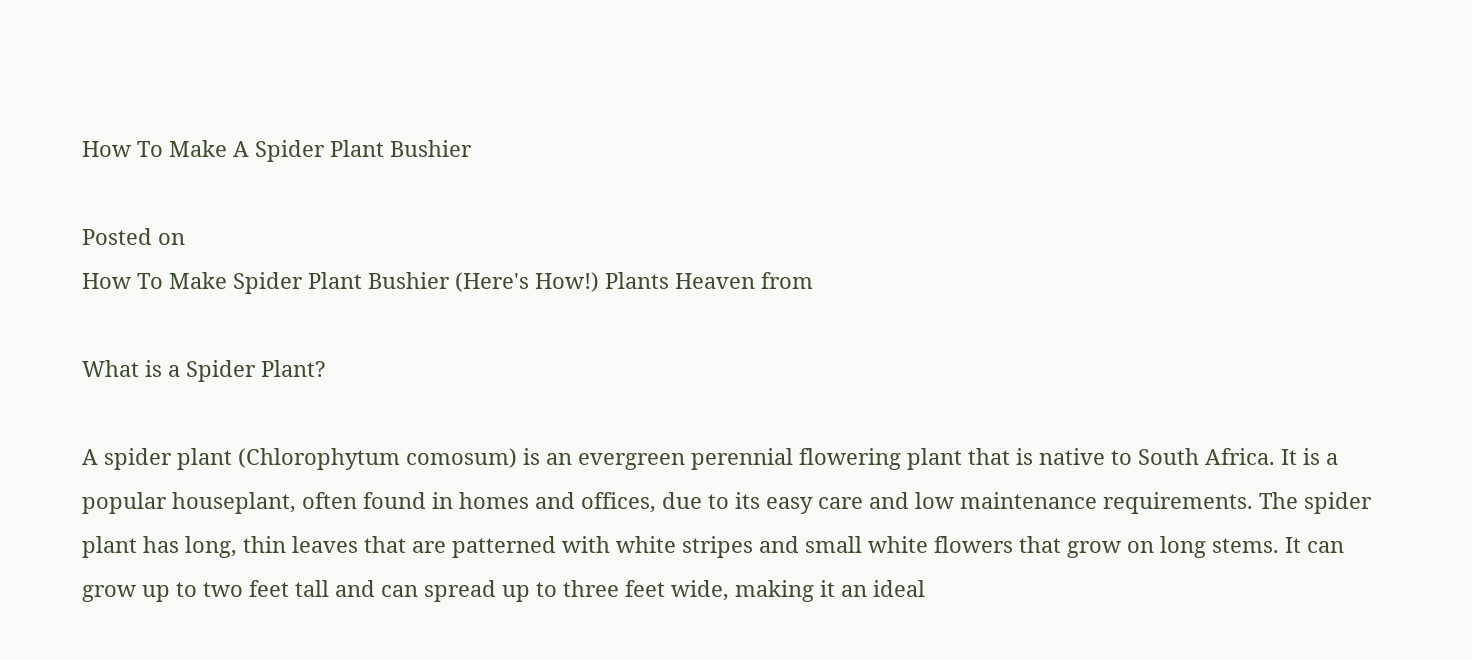How To Make A Spider Plant Bushier

Posted on
How To Make Spider Plant Bushier (Here's How!) Plants Heaven from

What is a Spider Plant?

A spider plant (Chlorophytum comosum) is an evergreen perennial flowering plant that is native to South Africa. It is a popular houseplant, often found in homes and offices, due to its easy care and low maintenance requirements. The spider plant has long, thin leaves that are patterned with white stripes and small white flowers that grow on long stems. It can grow up to two feet tall and can spread up to three feet wide, making it an ideal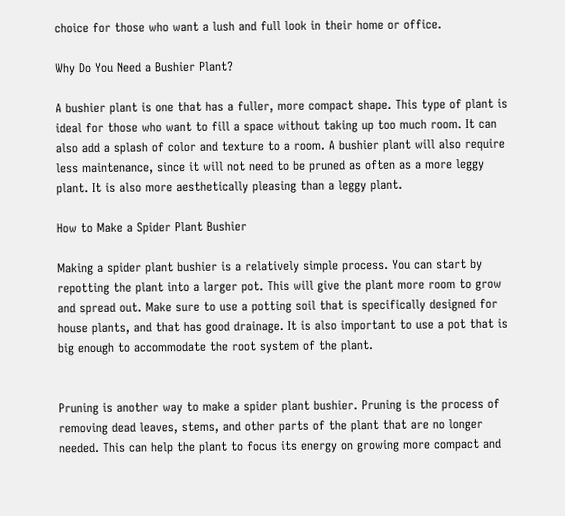choice for those who want a lush and full look in their home or office.

Why Do You Need a Bushier Plant?

A bushier plant is one that has a fuller, more compact shape. This type of plant is ideal for those who want to fill a space without taking up too much room. It can also add a splash of color and texture to a room. A bushier plant will also require less maintenance, since it will not need to be pruned as often as a more leggy plant. It is also more aesthetically pleasing than a leggy plant.

How to Make a Spider Plant Bushier

Making a spider plant bushier is a relatively simple process. You can start by repotting the plant into a larger pot. This will give the plant more room to grow and spread out. Make sure to use a potting soil that is specifically designed for house plants, and that has good drainage. It is also important to use a pot that is big enough to accommodate the root system of the plant.


Pruning is another way to make a spider plant bushier. Pruning is the process of removing dead leaves, stems, and other parts of the plant that are no longer needed. This can help the plant to focus its energy on growing more compact and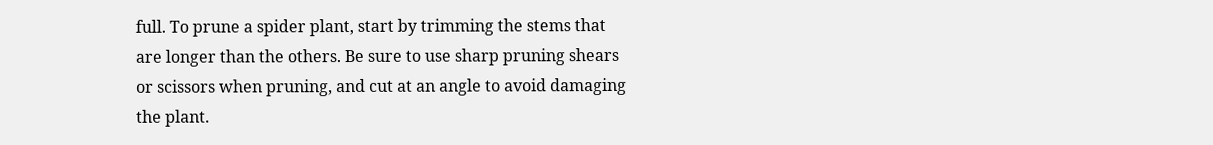full. To prune a spider plant, start by trimming the stems that are longer than the others. Be sure to use sharp pruning shears or scissors when pruning, and cut at an angle to avoid damaging the plant.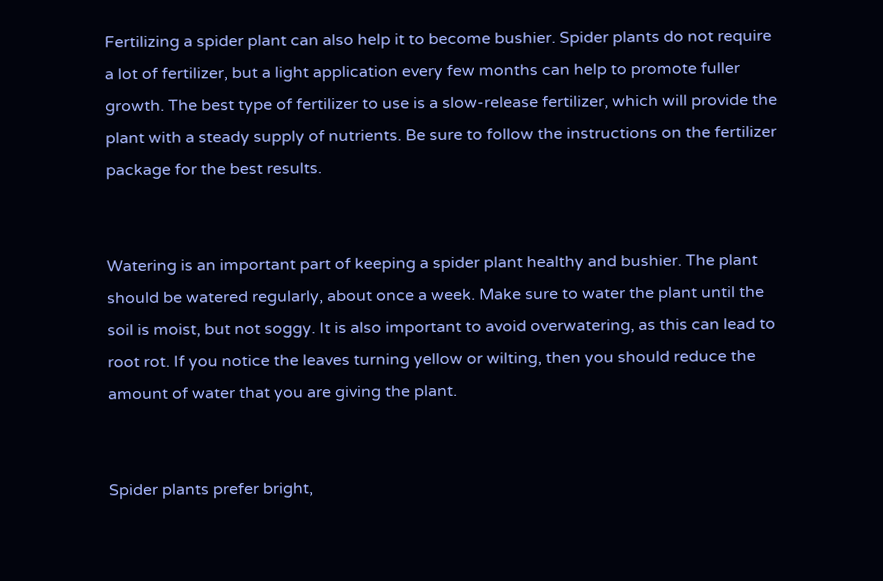Fertilizing a spider plant can also help it to become bushier. Spider plants do not require a lot of fertilizer, but a light application every few months can help to promote fuller growth. The best type of fertilizer to use is a slow-release fertilizer, which will provide the plant with a steady supply of nutrients. Be sure to follow the instructions on the fertilizer package for the best results.


Watering is an important part of keeping a spider plant healthy and bushier. The plant should be watered regularly, about once a week. Make sure to water the plant until the soil is moist, but not soggy. It is also important to avoid overwatering, as this can lead to root rot. If you notice the leaves turning yellow or wilting, then you should reduce the amount of water that you are giving the plant.


Spider plants prefer bright,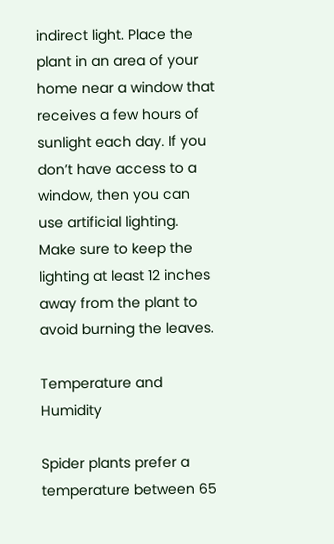indirect light. Place the plant in an area of your home near a window that receives a few hours of sunlight each day. If you don’t have access to a window, then you can use artificial lighting. Make sure to keep the lighting at least 12 inches away from the plant to avoid burning the leaves.

Temperature and Humidity

Spider plants prefer a temperature between 65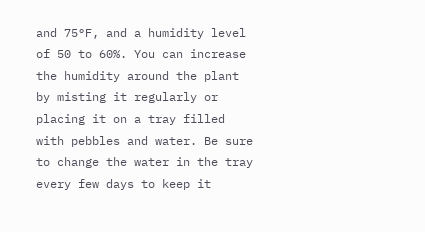and 75°F, and a humidity level of 50 to 60%. You can increase the humidity around the plant by misting it regularly or placing it on a tray filled with pebbles and water. Be sure to change the water in the tray every few days to keep it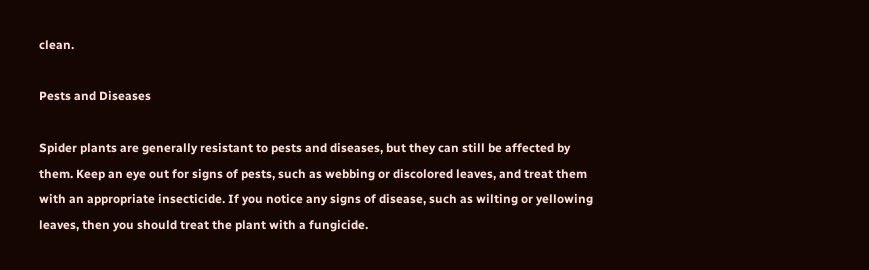clean.

Pests and Diseases

Spider plants are generally resistant to pests and diseases, but they can still be affected by them. Keep an eye out for signs of pests, such as webbing or discolored leaves, and treat them with an appropriate insecticide. If you notice any signs of disease, such as wilting or yellowing leaves, then you should treat the plant with a fungicide.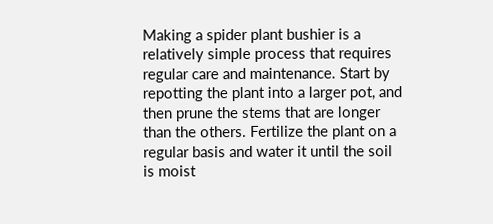Making a spider plant bushier is a relatively simple process that requires regular care and maintenance. Start by repotting the plant into a larger pot, and then prune the stems that are longer than the others. Fertilize the plant on a regular basis and water it until the soil is moist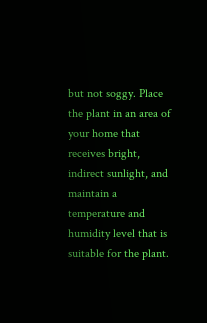but not soggy. Place the plant in an area of your home that receives bright, indirect sunlight, and maintain a temperature and humidity level that is suitable for the plant.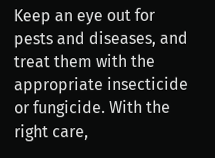Keep an eye out for pests and diseases, and treat them with the appropriate insecticide or fungicide. With the right care,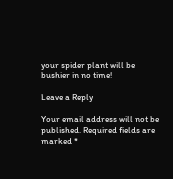your spider plant will be bushier in no time!

Leave a Reply

Your email address will not be published. Required fields are marked *